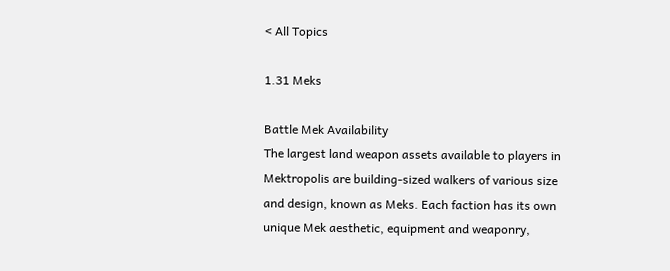< All Topics

1.31 Meks

Battle Mek Availability
The largest land weapon assets available to players in Mektropolis are building-sized walkers of various size and design, known as Meks. Each faction has its own unique Mek aesthetic, equipment and weaponry,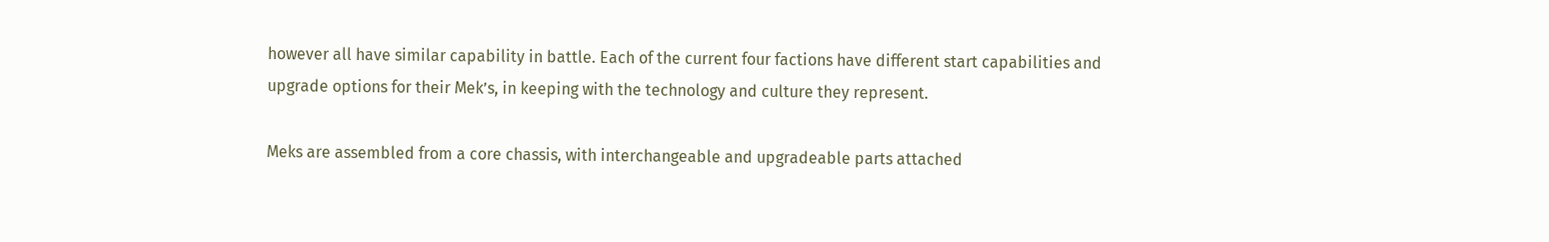however all have similar capability in battle. Each of the current four factions have different start capabilities and upgrade options for their Mek’s, in keeping with the technology and culture they represent.

Meks are assembled from a core chassis, with interchangeable and upgradeable parts attached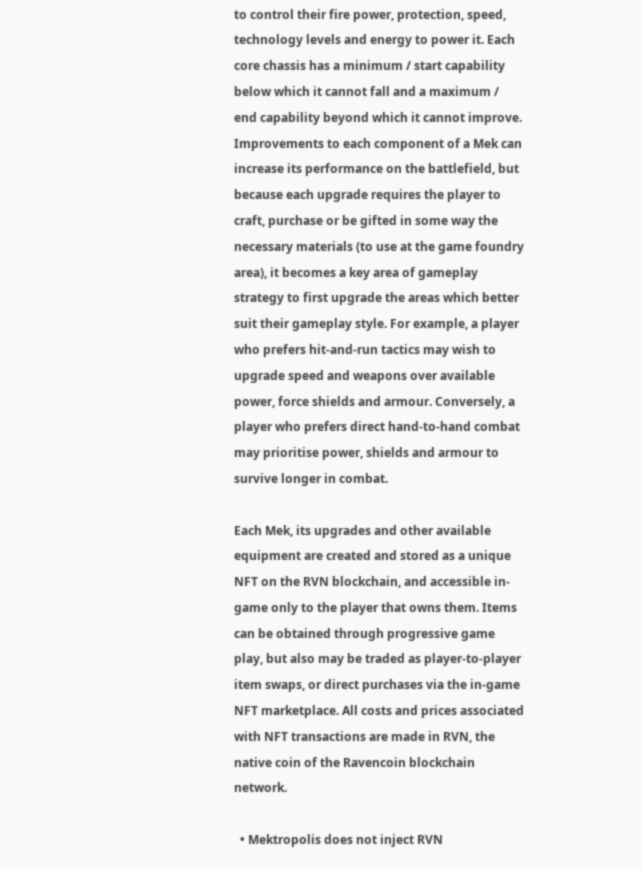to control their fire power, protection, speed, technology levels and energy to power it. Each core chassis has a minimum / start capability below which it cannot fall and a maximum / end capability beyond which it cannot improve. Improvements to each component of a Mek can increase its performance on the battlefield, but because each upgrade requires the player to craft, purchase or be gifted in some way the necessary materials (to use at the game foundry area), it becomes a key area of gameplay strategy to first upgrade the areas which better suit their gameplay style. For example, a player who prefers hit-and-run tactics may wish to upgrade speed and weapons over available power, force shields and armour. Conversely, a player who prefers direct hand-to-hand combat may prioritise power, shields and armour to survive longer in combat.

Each Mek, its upgrades and other available equipment are created and stored as a unique NFT on the RVN blockchain, and accessible in-game only to the player that owns them. Items can be obtained through progressive game play, but also may be traded as player-to-player item swaps, or direct purchases via the in-game NFT marketplace. All costs and prices associated with NFT transactions are made in RVN, the native coin of the Ravencoin blockchain network.

  • Mektropolis does not inject RVN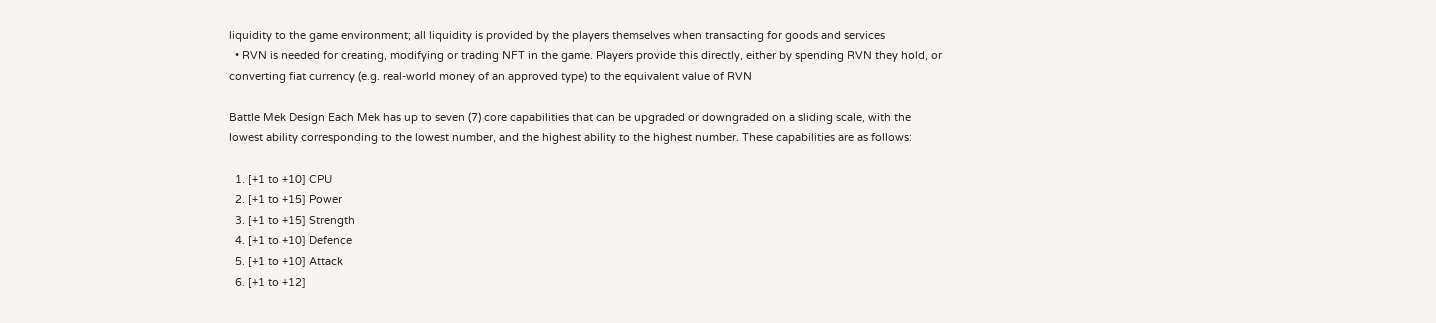liquidity to the game environment; all liquidity is provided by the players themselves when transacting for goods and services
  • RVN is needed for creating, modifying or trading NFT in the game. Players provide this directly, either by spending RVN they hold, or converting fiat currency (e.g. real-world money of an approved type) to the equivalent value of RVN

Battle Mek Design Each Mek has up to seven (7) core capabilities that can be upgraded or downgraded on a sliding scale, with the lowest ability corresponding to the lowest number, and the highest ability to the highest number. These capabilities are as follows:

  1. [+1 to +10] CPU
  2. [+1 to +15] Power
  3. [+1 to +15] Strength
  4. [+1 to +10] Defence
  5. [+1 to +10] Attack
  6. [+1 to +12]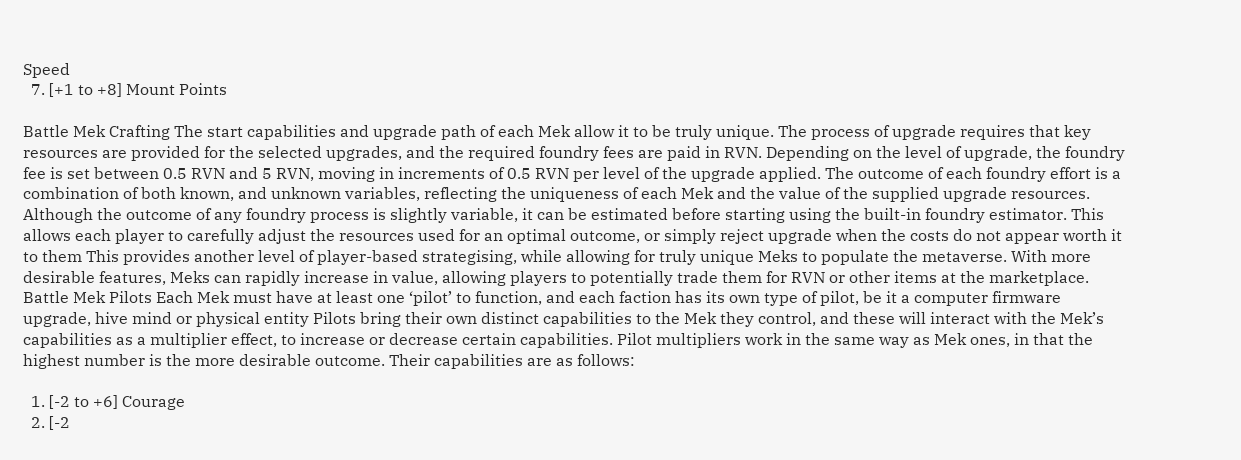Speed
  7. [+1 to +8] Mount Points

Battle Mek Crafting The start capabilities and upgrade path of each Mek allow it to be truly unique. The process of upgrade requires that key resources are provided for the selected upgrades, and the required foundry fees are paid in RVN. Depending on the level of upgrade, the foundry fee is set between 0.5 RVN and 5 RVN, moving in increments of 0.5 RVN per level of the upgrade applied. The outcome of each foundry effort is a combination of both known, and unknown variables, reflecting the uniqueness of each Mek and the value of the supplied upgrade resources. Although the outcome of any foundry process is slightly variable, it can be estimated before starting using the built-in foundry estimator. This allows each player to carefully adjust the resources used for an optimal outcome, or simply reject upgrade when the costs do not appear worth it to them This provides another level of player-based strategising, while allowing for truly unique Meks to populate the metaverse. With more desirable features, Meks can rapidly increase in value, allowing players to potentially trade them for RVN or other items at the marketplace. Battle Mek Pilots Each Mek must have at least one ‘pilot’ to function, and each faction has its own type of pilot, be it a computer firmware upgrade, hive mind or physical entity Pilots bring their own distinct capabilities to the Mek they control, and these will interact with the Mek’s capabilities as a multiplier effect, to increase or decrease certain capabilities. Pilot multipliers work in the same way as Mek ones, in that the highest number is the more desirable outcome. Their capabilities are as follows:

  1. [-2 to +6] Courage
  2. [-2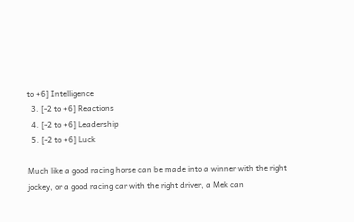to +6] Intelligence
  3. [-2 to +6] Reactions
  4. [-2 to +6] Leadership
  5. [-2 to +6] Luck

Much like a good racing horse can be made into a winner with the right jockey, or a good racing car with the right driver, a Mek can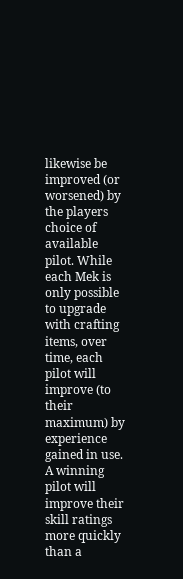likewise be improved (or worsened) by the players choice of available pilot. While each Mek is only possible to upgrade with crafting items, over time, each pilot will improve (to their maximum) by experience gained in use. A winning pilot will improve their skill ratings more quickly than a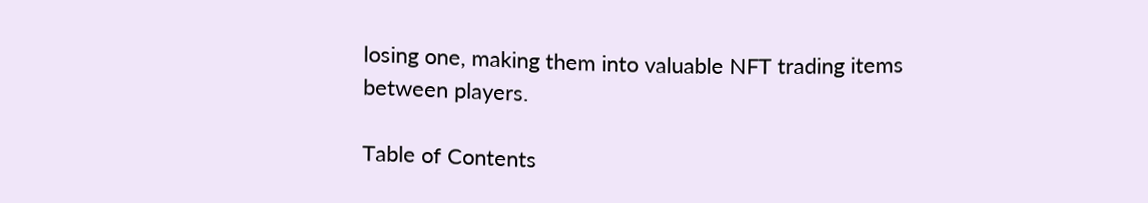losing one, making them into valuable NFT trading items between players.

Table of Contents